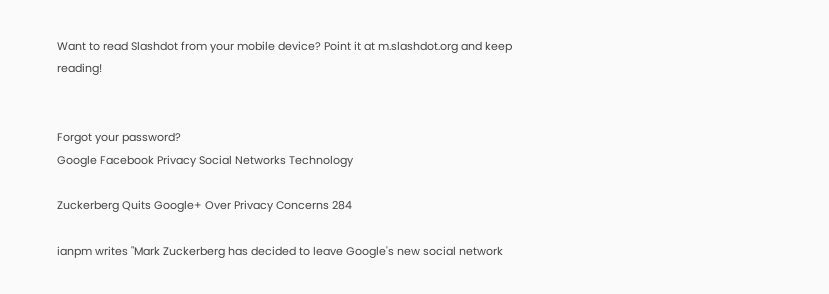Want to read Slashdot from your mobile device? Point it at m.slashdot.org and keep reading!


Forgot your password?
Google Facebook Privacy Social Networks Technology

Zuckerberg Quits Google+ Over Privacy Concerns 284

ianpm writes "Mark Zuckerberg has decided to leave Google's new social network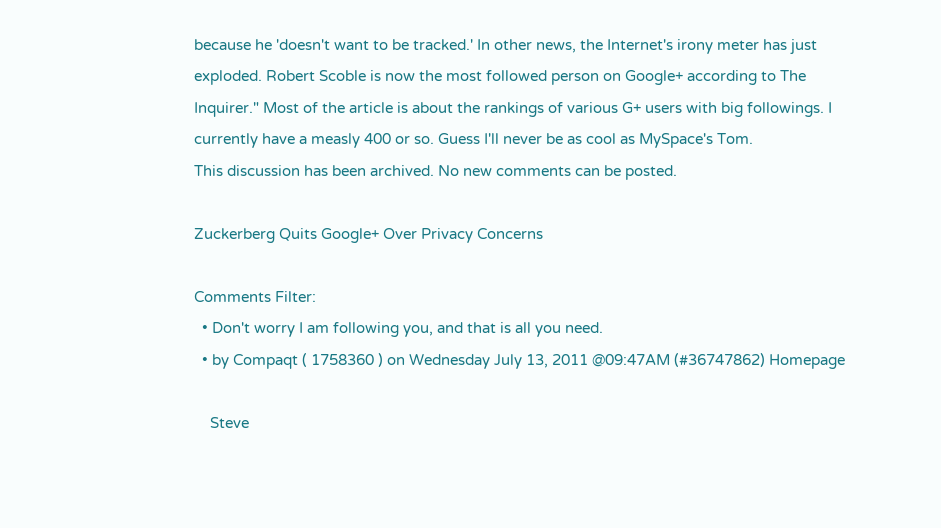because he 'doesn't want to be tracked.' In other news, the Internet's irony meter has just exploded. Robert Scoble is now the most followed person on Google+ according to The Inquirer." Most of the article is about the rankings of various G+ users with big followings. I currently have a measly 400 or so. Guess I'll never be as cool as MySpace's Tom.
This discussion has been archived. No new comments can be posted.

Zuckerberg Quits Google+ Over Privacy Concerns

Comments Filter:
  • Don't worry I am following you, and that is all you need.
  • by Compaqt ( 1758360 ) on Wednesday July 13, 2011 @09:47AM (#36747862) Homepage

    Steve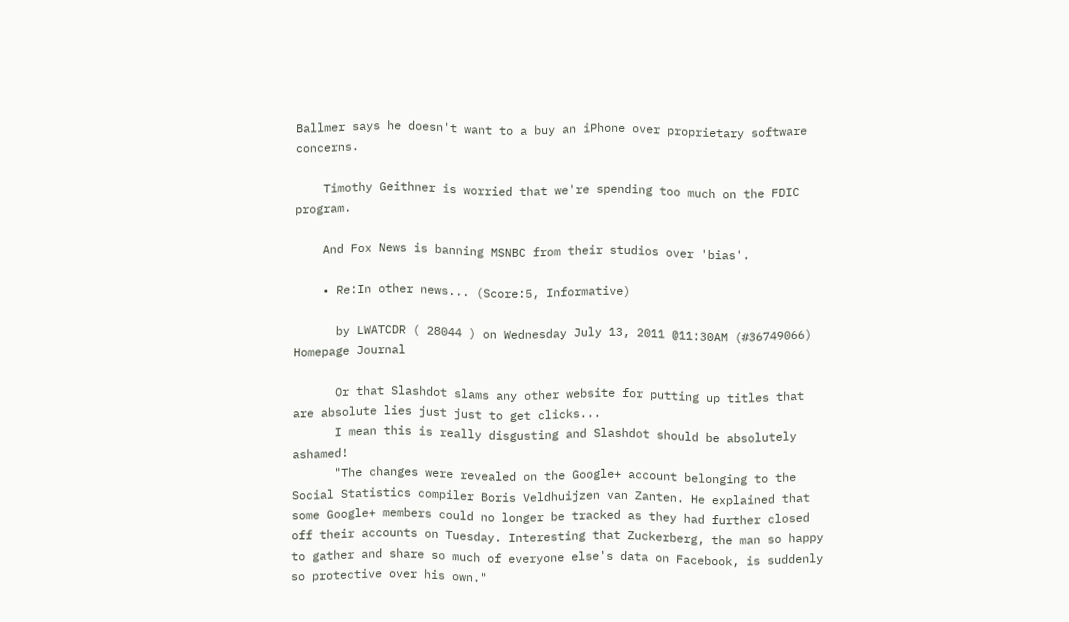Ballmer says he doesn't want to a buy an iPhone over proprietary software concerns.

    Timothy Geithner is worried that we're spending too much on the FDIC program.

    And Fox News is banning MSNBC from their studios over 'bias'.

    • Re:In other news... (Score:5, Informative)

      by LWATCDR ( 28044 ) on Wednesday July 13, 2011 @11:30AM (#36749066) Homepage Journal

      Or that Slashdot slams any other website for putting up titles that are absolute lies just just to get clicks...
      I mean this is really disgusting and Slashdot should be absolutely ashamed!
      "The changes were revealed on the Google+ account belonging to the Social Statistics compiler Boris Veldhuijzen van Zanten. He explained that some Google+ members could no longer be tracked as they had further closed off their accounts on Tuesday. Interesting that Zuckerberg, the man so happy to gather and share so much of everyone else's data on Facebook, is suddenly so protective over his own."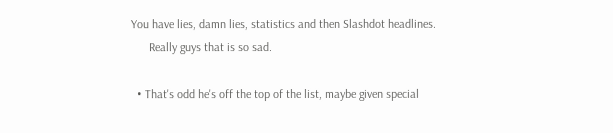You have lies, damn lies, statistics and then Slashdot headlines.
      Really guys that is so sad.

  • That's odd he's off the top of the list, maybe given special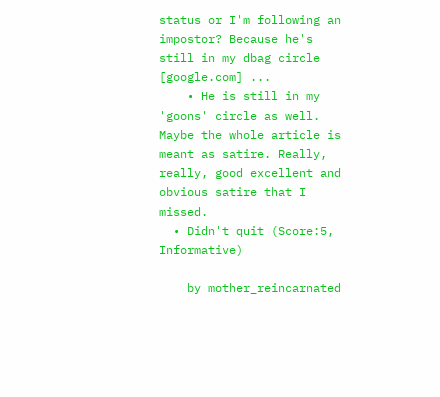status or I'm following an impostor? Because he's still in my dbag circle [google.com] ...
    • He is still in my 'goons' circle as well. Maybe the whole article is meant as satire. Really, really, good excellent and obvious satire that I missed.
  • Didn't quit (Score:5, Informative)

    by mother_reincarnated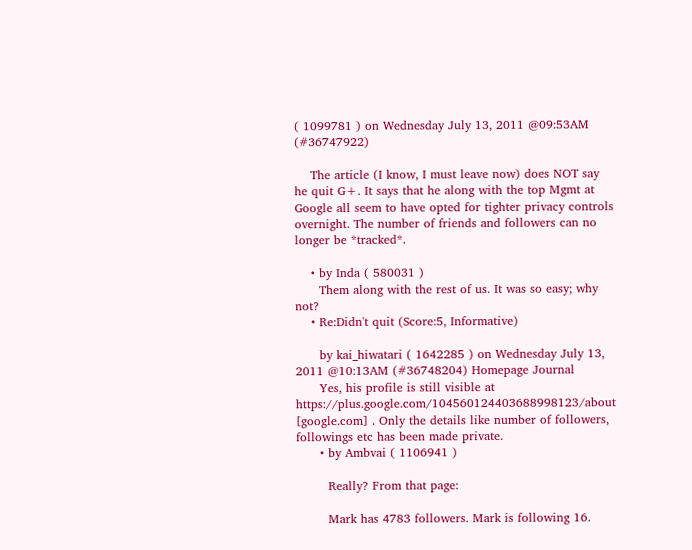( 1099781 ) on Wednesday July 13, 2011 @09:53AM (#36747922)

    The article (I know, I must leave now) does NOT say he quit G+. It says that he along with the top Mgmt at Google all seem to have opted for tighter privacy controls overnight. The number of friends and followers can no longer be *tracked*.

    • by Inda ( 580031 )
      Them along with the rest of us. It was so easy; why not?
    • Re:Didn't quit (Score:5, Informative)

      by kai_hiwatari ( 1642285 ) on Wednesday July 13, 2011 @10:13AM (#36748204) Homepage Journal
      Yes, his profile is still visible at https://plus.google.com/104560124403688998123/about [google.com] . Only the details like number of followers, followings etc has been made private.
      • by Ambvai ( 1106941 )

        Really? From that page:

        Mark has 4783 followers. Mark is following 16.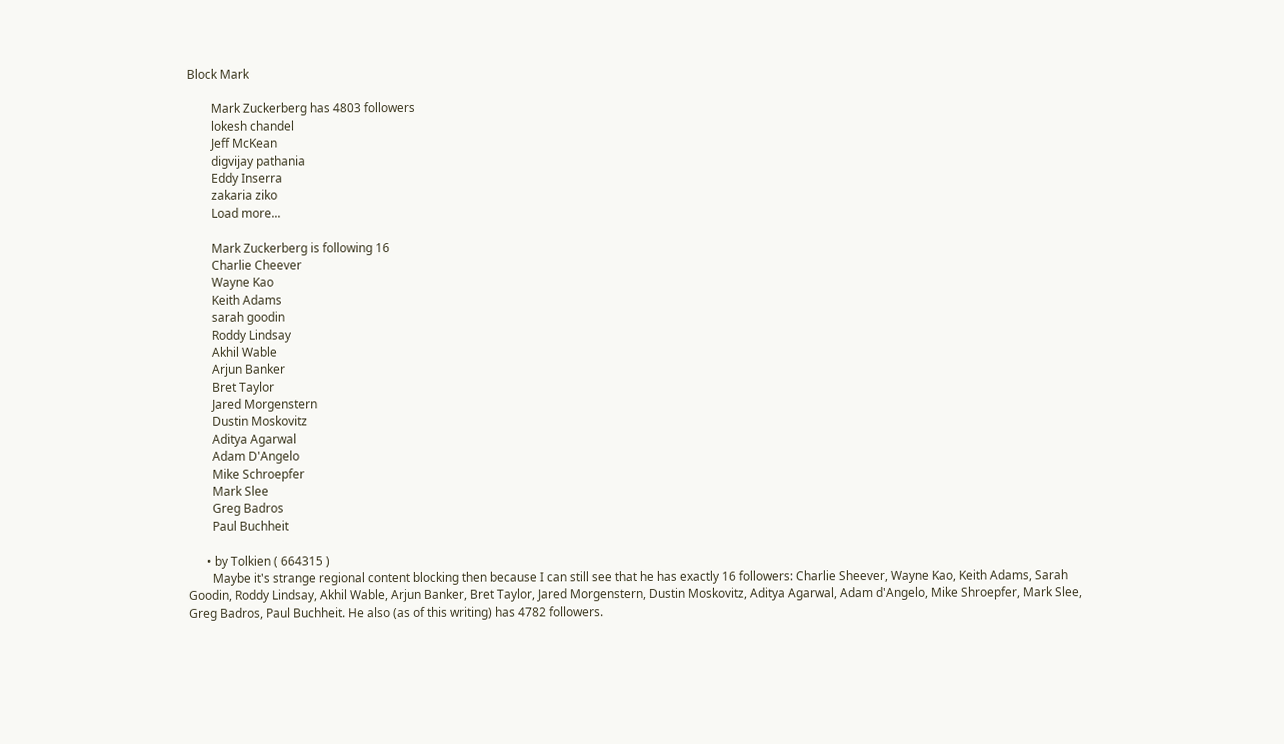Block Mark

        Mark Zuckerberg has 4803 followers
        lokesh chandel
        Jeff McKean
        digvijay pathania
        Eddy Inserra
        zakaria ziko
        Load more...

        Mark Zuckerberg is following 16
        Charlie Cheever
        Wayne Kao
        Keith Adams
        sarah goodin
        Roddy Lindsay
        Akhil Wable
        Arjun Banker
        Bret Taylor
        Jared Morgenstern
        Dustin Moskovitz
        Aditya Agarwal
        Adam D'Angelo
        Mike Schroepfer
        Mark Slee
        Greg Badros
        Paul Buchheit

      • by Tolkien ( 664315 )
        Maybe it's strange regional content blocking then because I can still see that he has exactly 16 followers: Charlie Sheever, Wayne Kao, Keith Adams, Sarah Goodin, Roddy Lindsay, Akhil Wable, Arjun Banker, Bret Taylor, Jared Morgenstern, Dustin Moskovitz, Aditya Agarwal, Adam d'Angelo, Mike Shroepfer, Mark Slee, Greg Badros, Paul Buchheit. He also (as of this writing) has 4782 followers.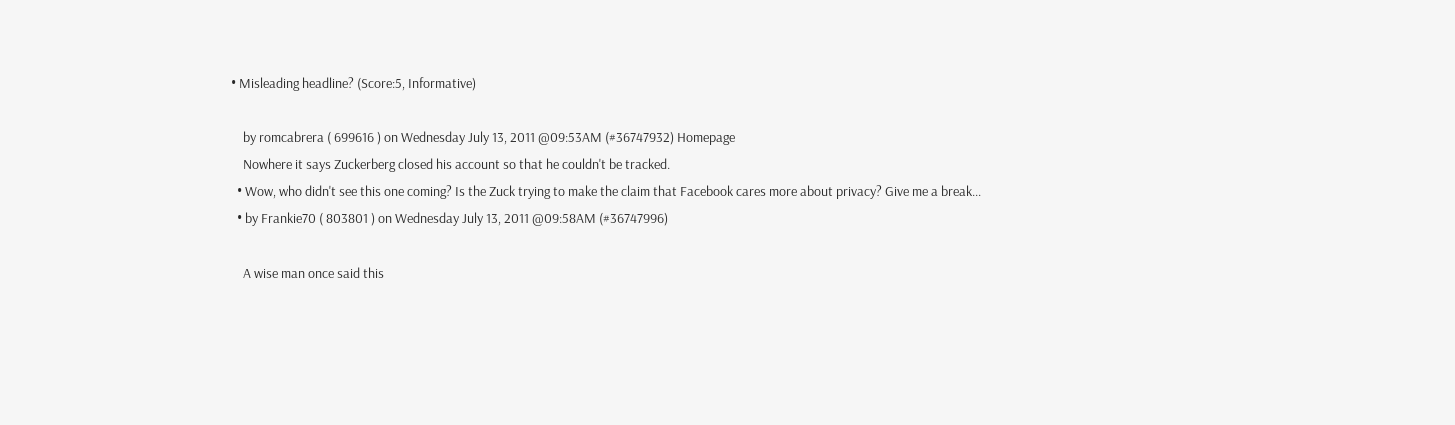• Misleading headline? (Score:5, Informative)

    by romcabrera ( 699616 ) on Wednesday July 13, 2011 @09:53AM (#36747932) Homepage
    Nowhere it says Zuckerberg closed his account so that he couldn't be tracked.
  • Wow, who didn't see this one coming? Is the Zuck trying to make the claim that Facebook cares more about privacy? Give me a break...
  • by Frankie70 ( 803801 ) on Wednesday July 13, 2011 @09:58AM (#36747996)

    A wise man once said this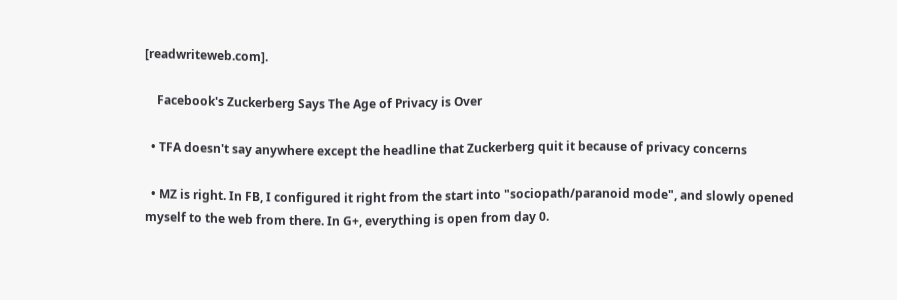[readwriteweb.com].

    Facebook's Zuckerberg Says The Age of Privacy is Over

  • TFA doesn't say anywhere except the headline that Zuckerberg quit it because of privacy concerns

  • MZ is right. In FB, I configured it right from the start into "sociopath/paranoid mode", and slowly opened myself to the web from there. In G+, everything is open from day 0.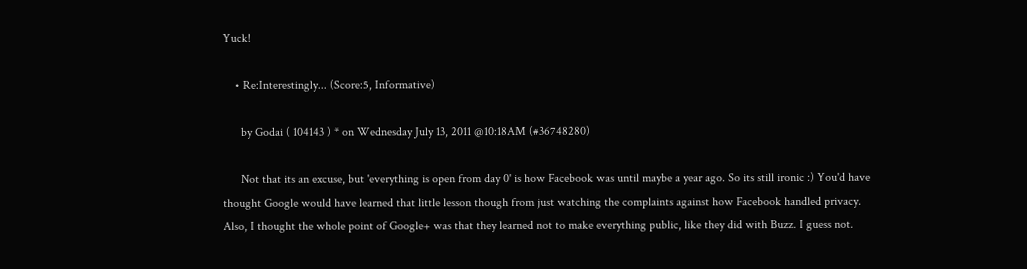Yuck!

    • Re:Interestingly... (Score:5, Informative)

      by Godai ( 104143 ) * on Wednesday July 13, 2011 @10:18AM (#36748280)

      Not that its an excuse, but 'everything is open from day 0' is how Facebook was until maybe a year ago. So its still ironic :) You'd have thought Google would have learned that little lesson though from just watching the complaints against how Facebook handled privacy. Also, I thought the whole point of Google+ was that they learned not to make everything public, like they did with Buzz. I guess not.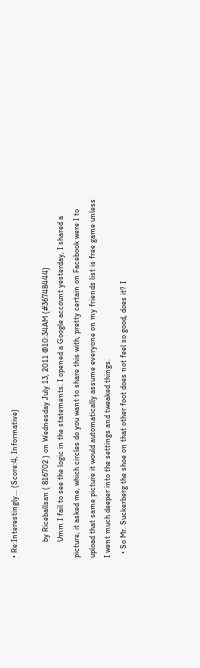• Re:Interestingly... (Score:4, Informative)

        by Riceballsan ( 816702 ) on Wednesday July 13, 2011 @10:34AM (#36748444)
        Umm I fail to see the logic in the statements. I opened a Google account yesterday, I shared a picture, it asked me, which circles do you want to share this with, pretty certain on Facebook were I to upload that same picture it would automatically assume everyone on my friends list is free game unless I went much deeper into the settings and tweaked things.
  • So Mr. Suckerberg the shoe on that other foot does not feel so good, does it? I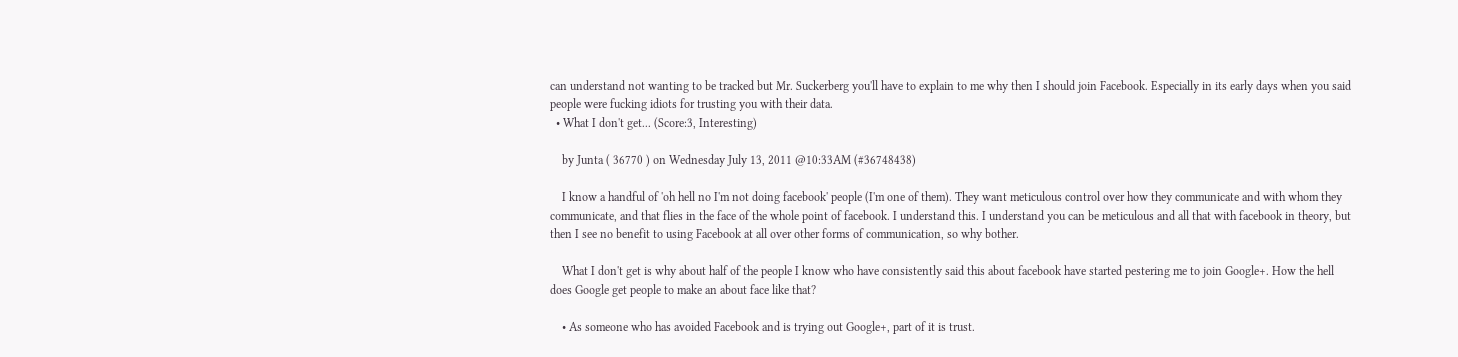can understand not wanting to be tracked but Mr. Suckerberg you'll have to explain to me why then I should join Facebook. Especially in its early days when you said people were fucking idiots for trusting you with their data.
  • What I don't get... (Score:3, Interesting)

    by Junta ( 36770 ) on Wednesday July 13, 2011 @10:33AM (#36748438)

    I know a handful of 'oh hell no I'm not doing facebook' people (I'm one of them). They want meticulous control over how they communicate and with whom they communicate, and that flies in the face of the whole point of facebook. I understand this. I understand you can be meticulous and all that with facebook in theory, but then I see no benefit to using Facebook at all over other forms of communication, so why bother.

    What I don't get is why about half of the people I know who have consistently said this about facebook have started pestering me to join Google+. How the hell does Google get people to make an about face like that?

    • As someone who has avoided Facebook and is trying out Google+, part of it is trust.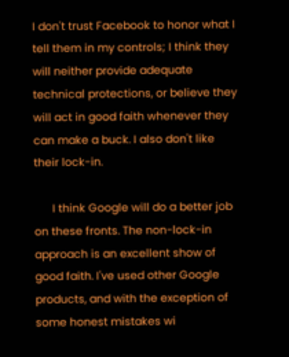I don't trust Facebook to honor what I tell them in my controls; I think they will neither provide adequate technical protections, or believe they will act in good faith whenever they can make a buck. I also don't like their lock-in.

      I think Google will do a better job on these fronts. The non-lock-in approach is an excellent show of good faith. I've used other Google products, and with the exception of some honest mistakes wi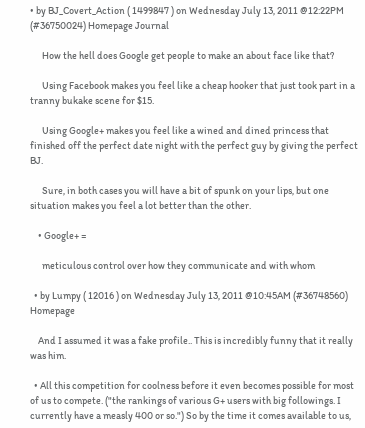• by BJ_Covert_Action ( 1499847 ) on Wednesday July 13, 2011 @12:22PM (#36750024) Homepage Journal

      How the hell does Google get people to make an about face like that?

      Using Facebook makes you feel like a cheap hooker that just took part in a tranny bukake scene for $15.

      Using Google+ makes you feel like a wined and dined princess that finished off the perfect date night with the perfect guy by giving the perfect BJ.

      Sure, in both cases you will have a bit of spunk on your lips, but one situation makes you feel a lot better than the other.

    • Google+ =

      meticulous control over how they communicate and with whom

  • by Lumpy ( 12016 ) on Wednesday July 13, 2011 @10:45AM (#36748560) Homepage

    And I assumed it was a fake profile.. This is incredibly funny that it really was him.

  • All this competition for coolness before it even becomes possible for most of us to compete. ("the rankings of various G+ users with big followings. I currently have a measly 400 or so.") So by the time it comes available to us,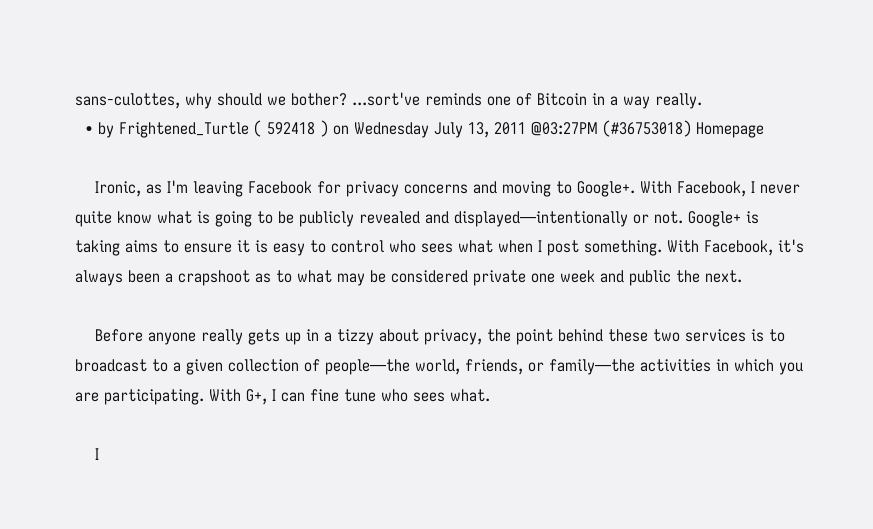sans-culottes, why should we bother? ...sort've reminds one of Bitcoin in a way really.
  • by Frightened_Turtle ( 592418 ) on Wednesday July 13, 2011 @03:27PM (#36753018) Homepage

    Ironic, as I'm leaving Facebook for privacy concerns and moving to Google+. With Facebook, I never quite know what is going to be publicly revealed and displayed—intentionally or not. Google+ is taking aims to ensure it is easy to control who sees what when I post something. With Facebook, it's always been a crapshoot as to what may be considered private one week and public the next.

    Before anyone really gets up in a tizzy about privacy, the point behind these two services is to broadcast to a given collection of people—the world, friends, or family—the activities in which you are participating. With G+, I can fine tune who sees what.

    I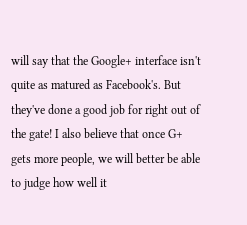will say that the Google+ interface isn't quite as matured as Facebook's. But they've done a good job for right out of the gate! I also believe that once G+ gets more people, we will better be able to judge how well it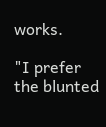works.

"I prefer the blunted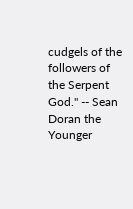cudgels of the followers of the Serpent God." -- Sean Doran the Younger